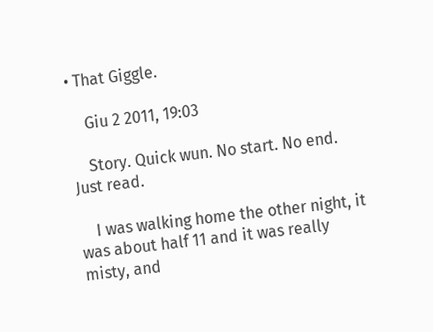• That Giggle.

    Giu 2 2011, 19:03

    Story. Quick wun. No start. No end. Just read.

    I was walking home the other night, it was about half 11 and it was really misty, and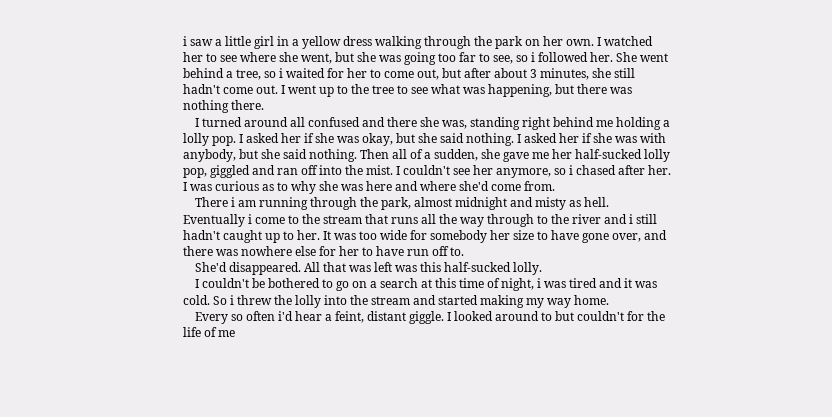i saw a little girl in a yellow dress walking through the park on her own. I watched her to see where she went, but she was going too far to see, so i followed her. She went behind a tree, so i waited for her to come out, but after about 3 minutes, she still hadn't come out. I went up to the tree to see what was happening, but there was nothing there.
    I turned around all confused and there she was, standing right behind me holding a lolly pop. I asked her if she was okay, but she said nothing. I asked her if she was with anybody, but she said nothing. Then all of a sudden, she gave me her half-sucked lolly pop, giggled and ran off into the mist. I couldn't see her anymore, so i chased after her. I was curious as to why she was here and where she'd come from.
    There i am running through the park, almost midnight and misty as hell. Eventually i come to the stream that runs all the way through to the river and i still hadn't caught up to her. It was too wide for somebody her size to have gone over, and there was nowhere else for her to have run off to.
    She'd disappeared. All that was left was this half-sucked lolly.
    I couldn't be bothered to go on a search at this time of night, i was tired and it was cold. So i threw the lolly into the stream and started making my way home.
    Every so often i'd hear a feint, distant giggle. I looked around to but couldn't for the life of me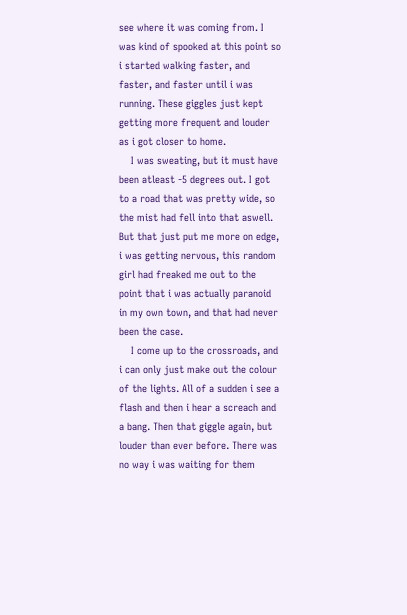see where it was coming from. I was kind of spooked at this point so i started walking faster, and faster, and faster until i was running. These giggles just kept getting more frequent and louder as i got closer to home.
    I was sweating, but it must have been atleast -5 degrees out. I got to a road that was pretty wide, so the mist had fell into that aswell. But that just put me more on edge, i was getting nervous, this random girl had freaked me out to the point that i was actually paranoid in my own town, and that had never been the case.
    I come up to the crossroads, and i can only just make out the colour of the lights. All of a sudden i see a flash and then i hear a screach and a bang. Then that giggle again, but louder than ever before. There was no way i was waiting for them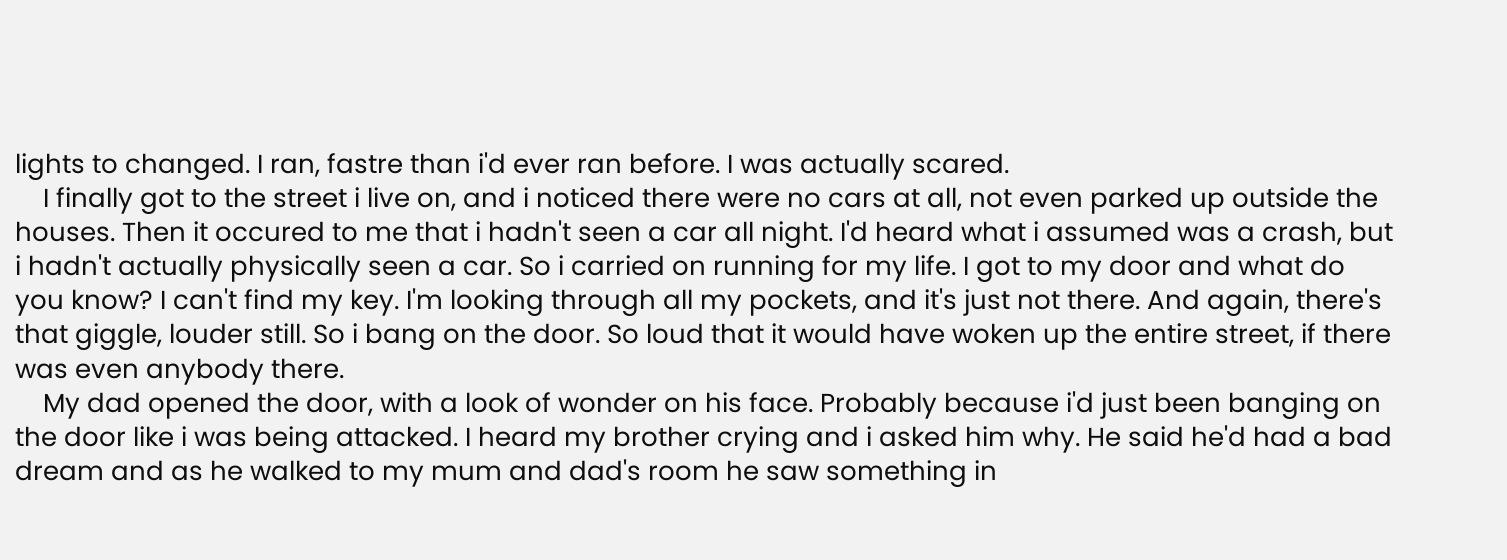lights to changed. I ran, fastre than i'd ever ran before. I was actually scared.
    I finally got to the street i live on, and i noticed there were no cars at all, not even parked up outside the houses. Then it occured to me that i hadn't seen a car all night. I'd heard what i assumed was a crash, but i hadn't actually physically seen a car. So i carried on running for my life. I got to my door and what do you know? I can't find my key. I'm looking through all my pockets, and it's just not there. And again, there's that giggle, louder still. So i bang on the door. So loud that it would have woken up the entire street, if there was even anybody there.
    My dad opened the door, with a look of wonder on his face. Probably because i'd just been banging on the door like i was being attacked. I heard my brother crying and i asked him why. He said he'd had a bad dream and as he walked to my mum and dad's room he saw something in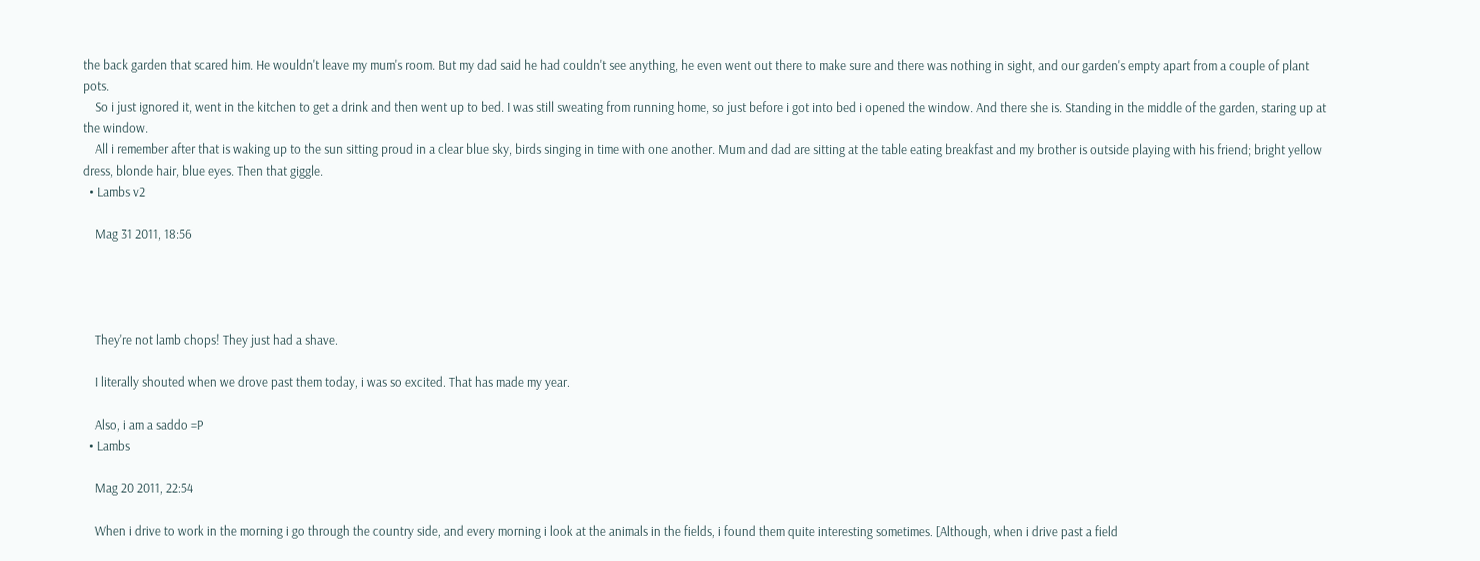the back garden that scared him. He wouldn't leave my mum's room. But my dad said he had couldn't see anything, he even went out there to make sure and there was nothing in sight, and our garden's empty apart from a couple of plant pots.
    So i just ignored it, went in the kitchen to get a drink and then went up to bed. I was still sweating from running home, so just before i got into bed i opened the window. And there she is. Standing in the middle of the garden, staring up at the window.
    All i remember after that is waking up to the sun sitting proud in a clear blue sky, birds singing in time with one another. Mum and dad are sitting at the table eating breakfast and my brother is outside playing with his friend; bright yellow dress, blonde hair, blue eyes. Then that giggle.
  • Lambs v2

    Mag 31 2011, 18:56




    They're not lamb chops! They just had a shave.

    I literally shouted when we drove past them today, i was so excited. That has made my year.

    Also, i am a saddo =P
  • Lambs

    Mag 20 2011, 22:54

    When i drive to work in the morning i go through the country side, and every morning i look at the animals in the fields, i found them quite interesting sometimes. [Although, when i drive past a field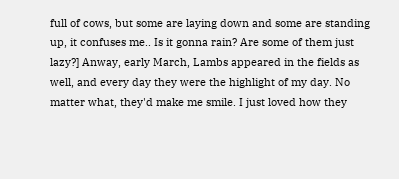full of cows, but some are laying down and some are standing up, it confuses me.. Is it gonna rain? Are some of them just lazy?] Anway, early March, Lambs appeared in the fields as well, and every day they were the highlight of my day. No matter what, they'd make me smile. I just loved how they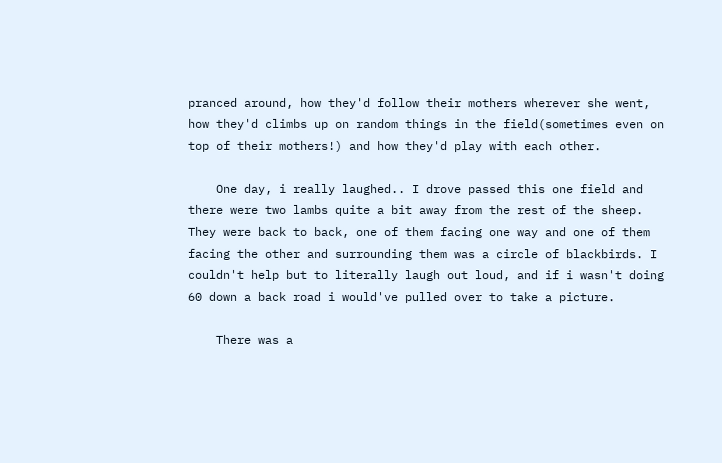pranced around, how they'd follow their mothers wherever she went, how they'd climbs up on random things in the field(sometimes even on top of their mothers!) and how they'd play with each other.

    One day, i really laughed.. I drove passed this one field and there were two lambs quite a bit away from the rest of the sheep. They were back to back, one of them facing one way and one of them facing the other and surrounding them was a circle of blackbirds. I couldn't help but to literally laugh out loud, and if i wasn't doing 60 down a back road i would've pulled over to take a picture.

    There was a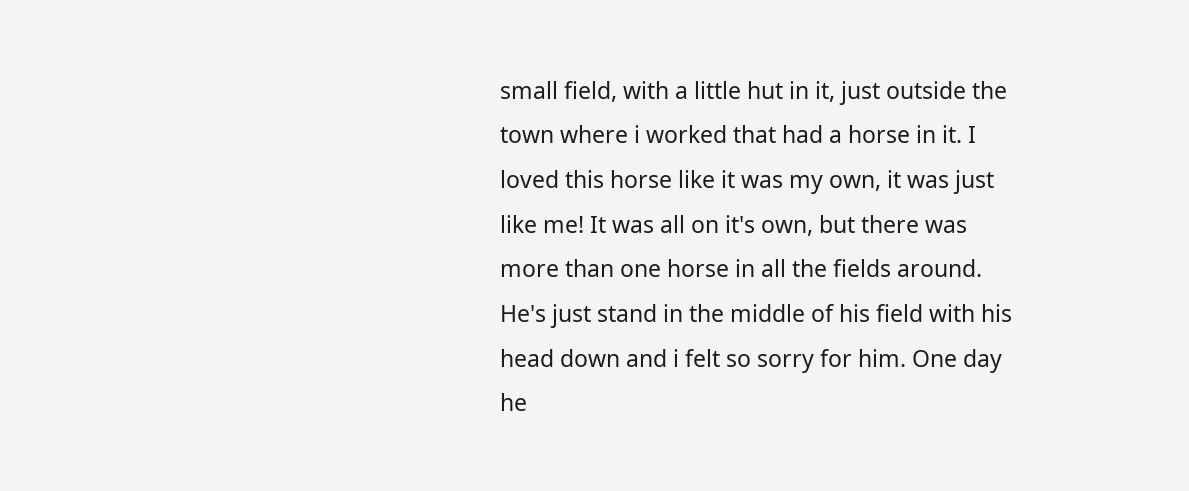small field, with a little hut in it, just outside the town where i worked that had a horse in it. I loved this horse like it was my own, it was just like me! It was all on it's own, but there was more than one horse in all the fields around. He's just stand in the middle of his field with his head down and i felt so sorry for him. One day he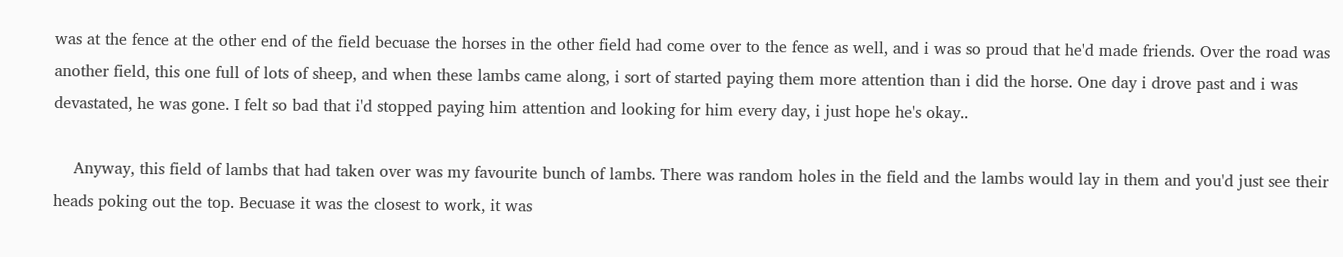was at the fence at the other end of the field becuase the horses in the other field had come over to the fence as well, and i was so proud that he'd made friends. Over the road was another field, this one full of lots of sheep, and when these lambs came along, i sort of started paying them more attention than i did the horse. One day i drove past and i was devastated, he was gone. I felt so bad that i'd stopped paying him attention and looking for him every day, i just hope he's okay..

    Anyway, this field of lambs that had taken over was my favourite bunch of lambs. There was random holes in the field and the lambs would lay in them and you'd just see their heads poking out the top. Becuase it was the closest to work, it was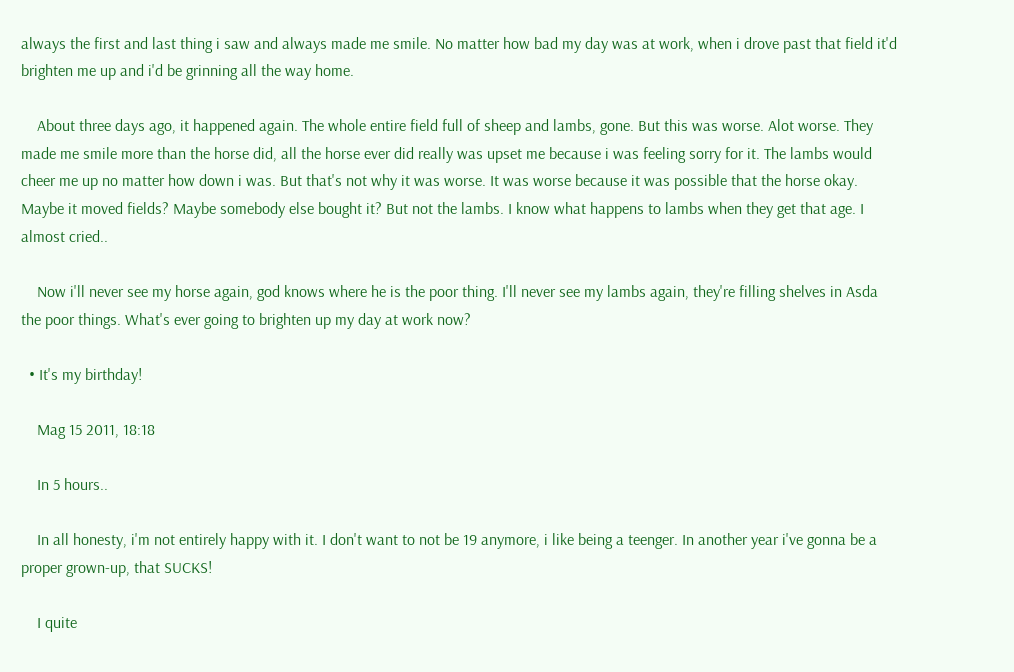always the first and last thing i saw and always made me smile. No matter how bad my day was at work, when i drove past that field it'd brighten me up and i'd be grinning all the way home.

    About three days ago, it happened again. The whole entire field full of sheep and lambs, gone. But this was worse. Alot worse. They made me smile more than the horse did, all the horse ever did really was upset me because i was feeling sorry for it. The lambs would cheer me up no matter how down i was. But that's not why it was worse. It was worse because it was possible that the horse okay. Maybe it moved fields? Maybe somebody else bought it? But not the lambs. I know what happens to lambs when they get that age. I almost cried..

    Now i'll never see my horse again, god knows where he is the poor thing. I'll never see my lambs again, they're filling shelves in Asda the poor things. What's ever going to brighten up my day at work now?

  • It's my birthday!

    Mag 15 2011, 18:18

    In 5 hours..

    In all honesty, i'm not entirely happy with it. I don't want to not be 19 anymore, i like being a teenger. In another year i've gonna be a proper grown-up, that SUCKS!

    I quite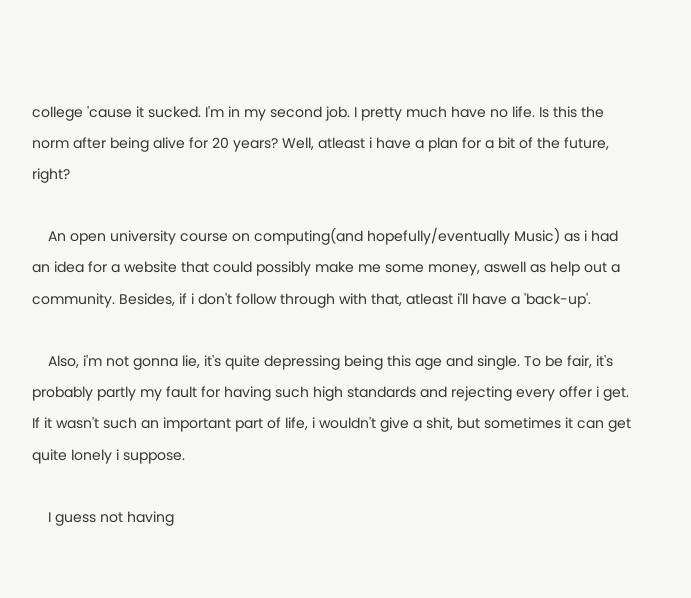college 'cause it sucked. I'm in my second job. I pretty much have no life. Is this the norm after being alive for 20 years? Well, atleast i have a plan for a bit of the future, right?

    An open university course on computing(and hopefully/eventually Music) as i had an idea for a website that could possibly make me some money, aswell as help out a community. Besides, if i don't follow through with that, atleast i'll have a 'back-up'.

    Also, i'm not gonna lie, it's quite depressing being this age and single. To be fair, it's probably partly my fault for having such high standards and rejecting every offer i get. If it wasn't such an important part of life, i wouldn't give a shit, but sometimes it can get quite lonely i suppose.

    I guess not having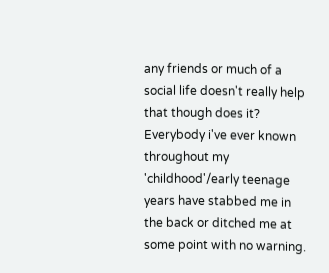any friends or much of a social life doesn't really help that though does it? Everybody i've ever known throughout my 'childhood'/early teenage years have stabbed me in the back or ditched me at some point with no warning.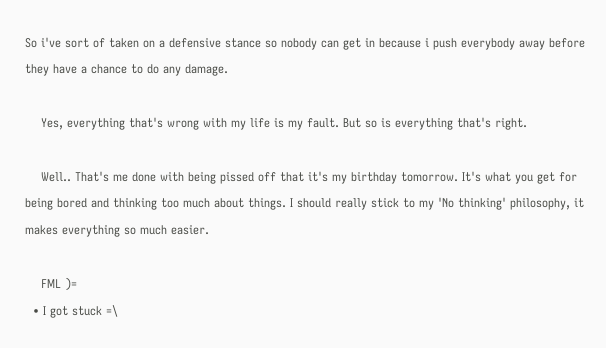So i've sort of taken on a defensive stance so nobody can get in because i push everybody away before they have a chance to do any damage.

    Yes, everything that's wrong with my life is my fault. But so is everything that's right.

    Well.. That's me done with being pissed off that it's my birthday tomorrow. It's what you get for being bored and thinking too much about things. I should really stick to my 'No thinking' philosophy, it makes everything so much easier.

    FML )=
  • I got stuck =\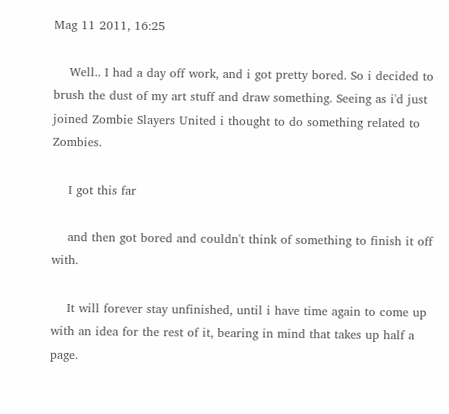Mag 11 2011, 16:25

    Well.. I had a day off work, and i got pretty bored. So i decided to brush the dust of my art stuff and draw something. Seeing as i'd just joined Zombie Slayers United i thought to do something related to Zombies.

    I got this far

    and then got bored and couldn't think of something to finish it off with.

    It will forever stay unfinished, until i have time again to come up with an idea for the rest of it, bearing in mind that takes up half a page.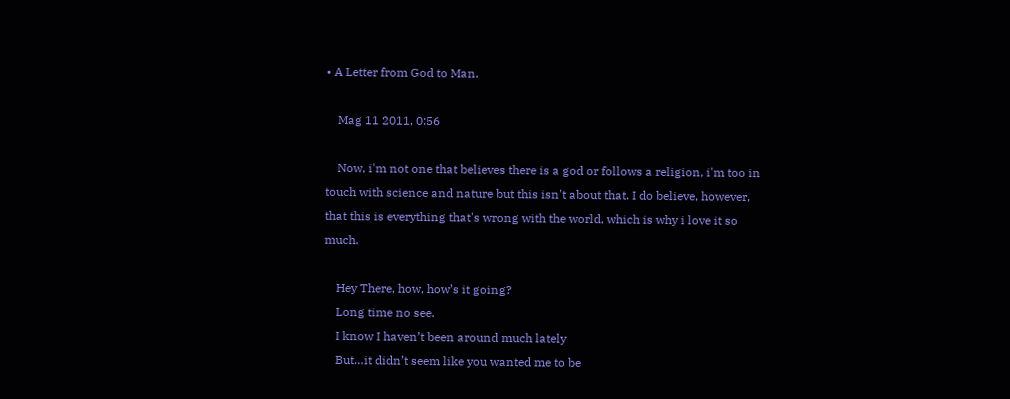• A Letter from God to Man.

    Mag 11 2011, 0:56

    Now, i'm not one that believes there is a god or follows a religion, i'm too in touch with science and nature but this isn't about that. I do believe, however, that this is everything that's wrong with the world, which is why i love it so much.

    Hey There, how, how’s it going?
    Long time no see.
    I know I haven’t been around much lately
    But…it didn’t seem like you wanted me to be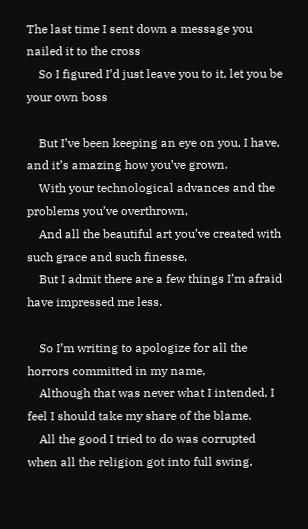The last time I sent down a message you nailed it to the cross
    So I figured I’d just leave you to it, let you be your own boss

    But I’ve been keeping an eye on you, I have, and it’s amazing how you’ve grown.
    With your technological advances and the problems you’ve overthrown,
    And all the beautiful art you’ve created with such grace and such finesse,
    But I admit there are a few things I’m afraid have impressed me less.

    So I’m writing to apologize for all the horrors committed in my name,
    Although that was never what I intended, I feel I should take my share of the blame.
    All the good I tried to do was corrupted when all the religion got into full swing,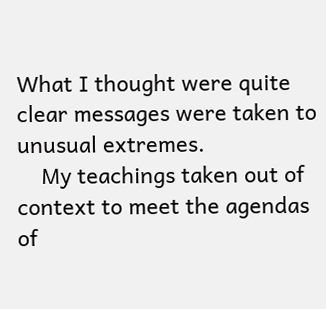What I thought were quite clear messages were taken to unusual extremes.
    My teachings taken out of context to meet the agendas of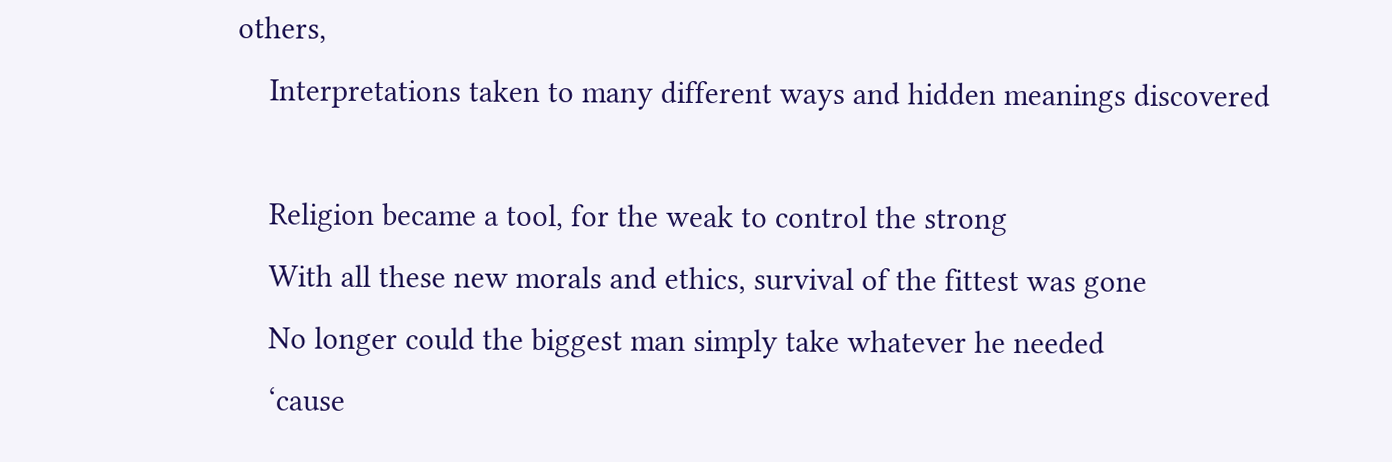others,
    Interpretations taken to many different ways and hidden meanings discovered

    Religion became a tool, for the weak to control the strong
    With all these new morals and ethics, survival of the fittest was gone
    No longer could the biggest man simply take whatever he needed
    ‘cause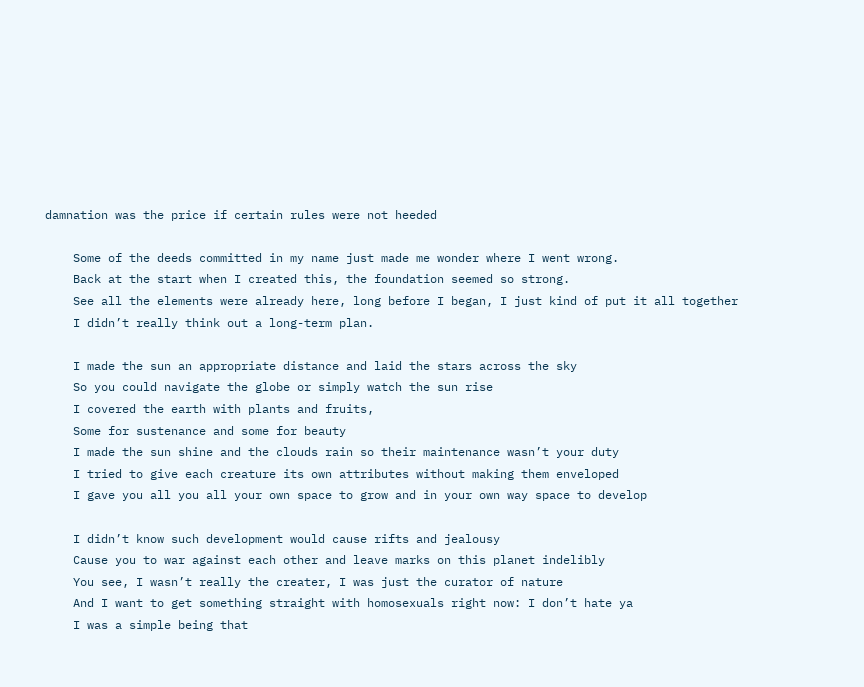damnation was the price if certain rules were not heeded

    Some of the deeds committed in my name just made me wonder where I went wrong.
    Back at the start when I created this, the foundation seemed so strong.
    See all the elements were already here, long before I began, I just kind of put it all together
    I didn’t really think out a long-term plan.

    I made the sun an appropriate distance and laid the stars across the sky
    So you could navigate the globe or simply watch the sun rise
    I covered the earth with plants and fruits,
    Some for sustenance and some for beauty
    I made the sun shine and the clouds rain so their maintenance wasn’t your duty
    I tried to give each creature its own attributes without making them enveloped
    I gave you all you all your own space to grow and in your own way space to develop

    I didn’t know such development would cause rifts and jealousy
    Cause you to war against each other and leave marks on this planet indelibly
    You see, I wasn’t really the creater, I was just the curator of nature
    And I want to get something straight with homosexuals right now: I don’t hate ya
    I was a simple being that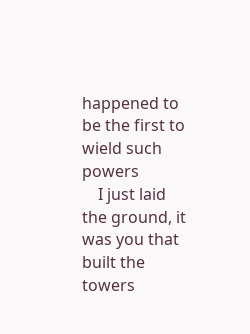happened to be the first to wield such powers
    I just laid the ground, it was you that built the towers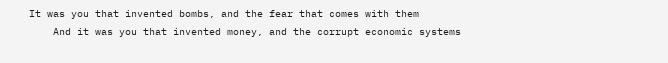It was you that invented bombs, and the fear that comes with them
    And it was you that invented money, and the corrupt economic systems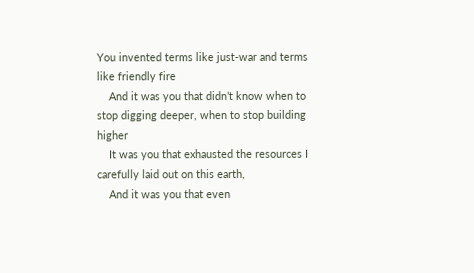You invented terms like just-war and terms like friendly fire
    And it was you that didn’t know when to stop digging deeper, when to stop building higher
    It was you that exhausted the resources I carefully laid out on this earth,
    And it was you that even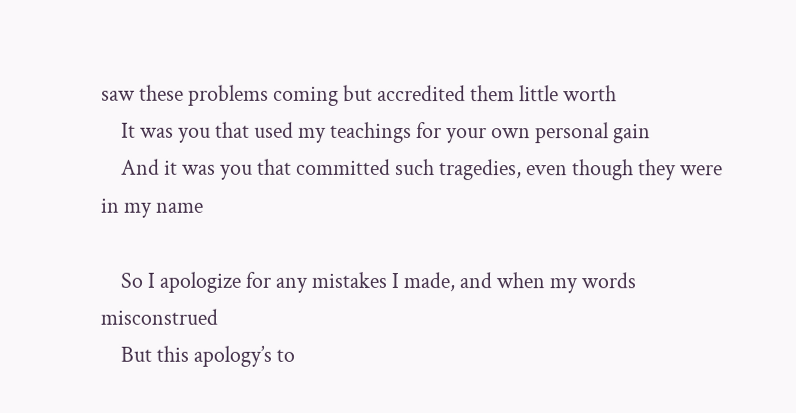saw these problems coming but accredited them little worth
    It was you that used my teachings for your own personal gain
    And it was you that committed such tragedies, even though they were in my name

    So I apologize for any mistakes I made, and when my words misconstrued
    But this apology’s to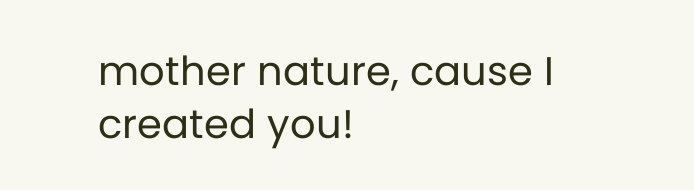mother nature, cause I created you!